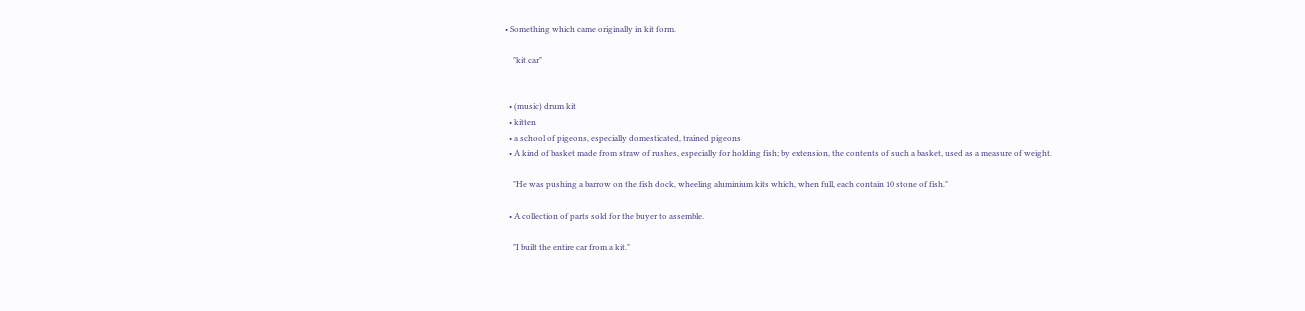• Something which came originally in kit form.

    "kit car"


  • (music) drum kit
  • kitten
  • a school of pigeons, especially domesticated, trained pigeons
  • A kind of basket made from straw of rushes, especially for holding fish; by extension, the contents of such a basket, used as a measure of weight.

    "He was pushing a barrow on the fish dock, wheeling aluminium kits which, when full, each contain 10 stone of fish."

  • A collection of parts sold for the buyer to assemble.

    "I built the entire car from a kit."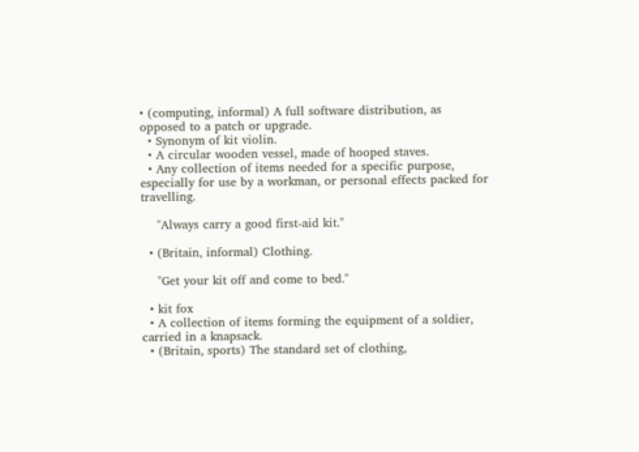• (computing, informal) A full software distribution, as opposed to a patch or upgrade.
  • Synonym of kit violin.
  • A circular wooden vessel, made of hooped staves.
  • Any collection of items needed for a specific purpose, especially for use by a workman, or personal effects packed for travelling.

    "Always carry a good first-aid kit."

  • (Britain, informal) Clothing.

    "Get your kit off and come to bed."

  • kit fox
  • A collection of items forming the equipment of a soldier, carried in a knapsack.
  • (Britain, sports) The standard set of clothing,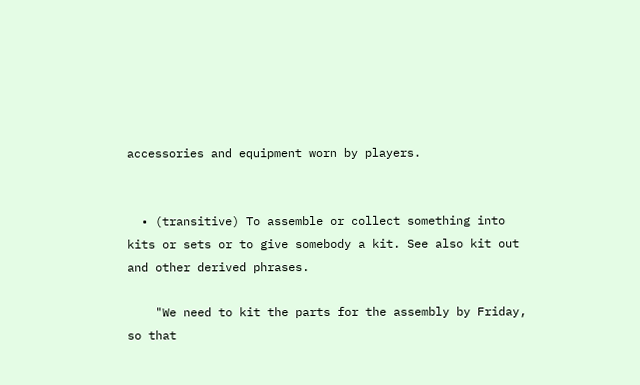accessories and equipment worn by players.


  • (transitive) To assemble or collect something into kits or sets or to give somebody a kit. See also kit out and other derived phrases.

    "We need to kit the parts for the assembly by Friday, so that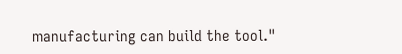manufacturing can build the tool."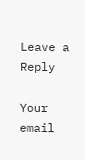Leave a Reply

Your email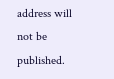address will not be published.